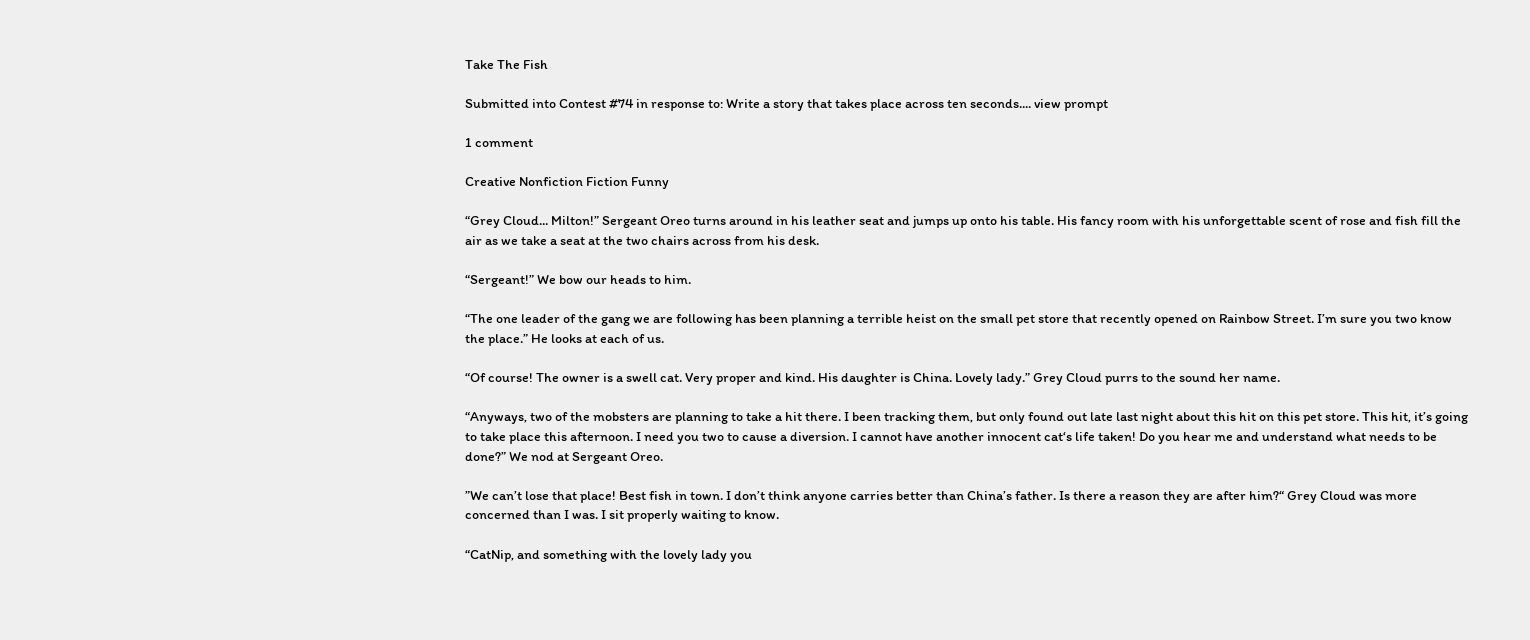Take The Fish

Submitted into Contest #74 in response to: Write a story that takes place across ten seconds.... view prompt

1 comment

Creative Nonfiction Fiction Funny

“Grey Cloud... Milton!” Sergeant Oreo turns around in his leather seat and jumps up onto his table. His fancy room with his unforgettable scent of rose and fish fill the air as we take a seat at the two chairs across from his desk.

“Sergeant!” We bow our heads to him.

“The one leader of the gang we are following has been planning a terrible heist on the small pet store that recently opened on Rainbow Street. I’m sure you two know the place.” He looks at each of us.

“Of course! The owner is a swell cat. Very proper and kind. His daughter is China. Lovely lady.” Grey Cloud purrs to the sound her name.

“Anyways, two of the mobsters are planning to take a hit there. I been tracking them, but only found out late last night about this hit on this pet store. This hit, it’s going to take place this afternoon. I need you two to cause a diversion. I cannot have another innocent cat‘s life taken! Do you hear me and understand what needs to be done?” We nod at Sergeant Oreo.

”We can’t lose that place! Best fish in town. I don’t think anyone carries better than China’s father. Is there a reason they are after him?“ Grey Cloud was more concerned than I was. I sit properly waiting to know.

“CatNip, and something with the lovely lady you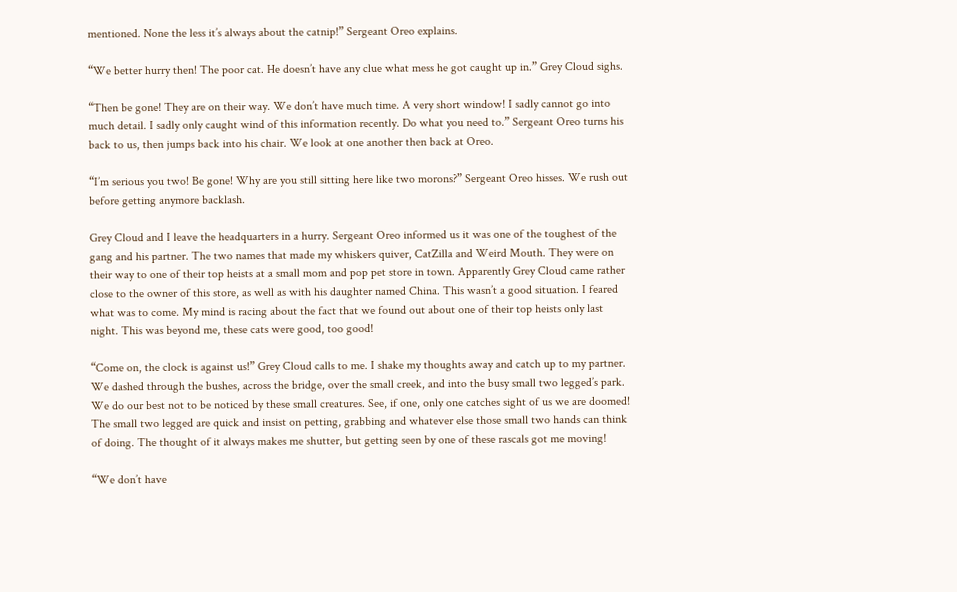mentioned. None the less it’s always about the catnip!” Sergeant Oreo explains.

“We better hurry then! The poor cat. He doesn’t have any clue what mess he got caught up in.” Grey Cloud sighs.

“Then be gone! They are on their way. We don’t have much time. A very short window! I sadly cannot go into much detail. I sadly only caught wind of this information recently. Do what you need to.” Sergeant Oreo turns his back to us, then jumps back into his chair. We look at one another then back at Oreo.

“I’m serious you two! Be gone! Why are you still sitting here like two morons?” Sergeant Oreo hisses. We rush out before getting anymore backlash.

Grey Cloud and I leave the headquarters in a hurry. Sergeant Oreo informed us it was one of the toughest of the gang and his partner. The two names that made my whiskers quiver, CatZilla and Weird Mouth. They were on their way to one of their top heists at a small mom and pop pet store in town. Apparently Grey Cloud came rather close to the owner of this store, as well as with his daughter named China. This wasn’t a good situation. I feared what was to come. My mind is racing about the fact that we found out about one of their top heists only last night. This was beyond me, these cats were good, too good!

“Come on, the clock is against us!” Grey Cloud calls to me. I shake my thoughts away and catch up to my partner. We dashed through the bushes, across the bridge, over the small creek, and into the busy small two legged’s park. We do our best not to be noticed by these small creatures. See, if one, only one catches sight of us we are doomed! The small two legged are quick and insist on petting, grabbing and whatever else those small two hands can think of doing. The thought of it always makes me shutter, but getting seen by one of these rascals got me moving!

“We don’t have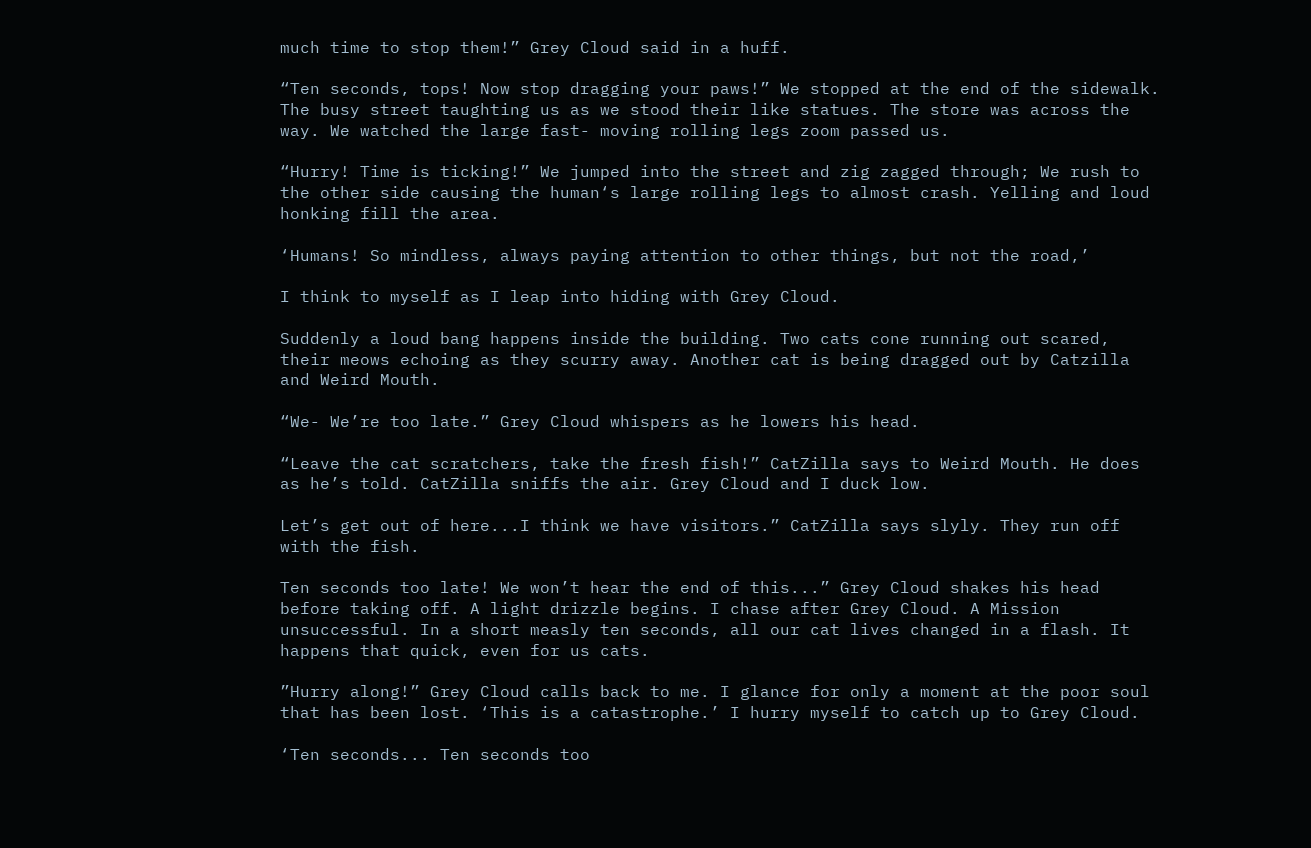much time to stop them!” Grey Cloud said in a huff.

“Ten seconds, tops! Now stop dragging your paws!” We stopped at the end of the sidewalk. The busy street taughting us as we stood their like statues. The store was across the way. We watched the large fast- moving rolling legs zoom passed us.

“Hurry! Time is ticking!” We jumped into the street and zig zagged through; We rush to the other side causing the human‘s large rolling legs to almost crash. Yelling and loud honking fill the area.

‘Humans! So mindless, always paying attention to other things, but not the road,’

I think to myself as I leap into hiding with Grey Cloud.

Suddenly a loud bang happens inside the building. Two cats cone running out scared, their meows echoing as they scurry away. Another cat is being dragged out by Catzilla and Weird Mouth.

“We- We’re too late.” Grey Cloud whispers as he lowers his head.

“Leave the cat scratchers, take the fresh fish!” CatZilla says to Weird Mouth. He does as he’s told. CatZilla sniffs the air. Grey Cloud and I duck low.

Let’s get out of here...I think we have visitors.” CatZilla says slyly. They run off with the fish.

Ten seconds too late! We won’t hear the end of this...” Grey Cloud shakes his head before taking off. A light drizzle begins. I chase after Grey Cloud. A Mission unsuccessful. In a short measly ten seconds, all our cat lives changed in a flash. It happens that quick, even for us cats.

”Hurry along!” Grey Cloud calls back to me. I glance for only a moment at the poor soul that has been lost. ‘This is a catastrophe.’ I hurry myself to catch up to Grey Cloud.

‘Ten seconds... Ten seconds too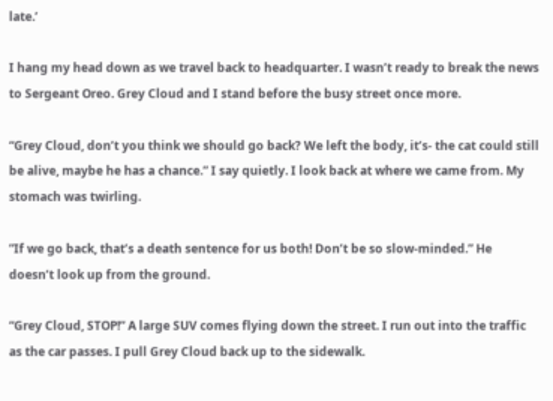late.’

I hang my head down as we travel back to headquarter. I wasn’t ready to break the news to Sergeant Oreo. Grey Cloud and I stand before the busy street once more.

“Grey Cloud, don’t you think we should go back? We left the body, it’s- the cat could still be alive, maybe he has a chance.” I say quietly. I look back at where we came from. My stomach was twirling.

”If we go back, that’s a death sentence for us both! Don’t be so slow-minded.” He doesn’t look up from the ground.

“Grey Cloud, STOP!” A large SUV comes flying down the street. I run out into the traffic as the car passes. I pull Grey Cloud back up to the sidewalk.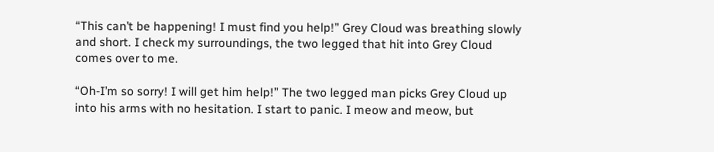“This can’t be happening! I must find you help!” Grey Cloud was breathing slowly and short. I check my surroundings, the two legged that hit into Grey Cloud comes over to me.

“Oh-I’m so sorry! I will get him help!” The two legged man picks Grey Cloud up into his arms with no hesitation. I start to panic. I meow and meow, but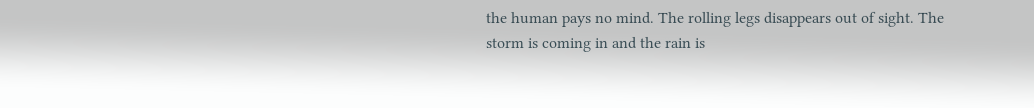the human pays no mind. The rolling legs disappears out of sight. The storm is coming in and the rain is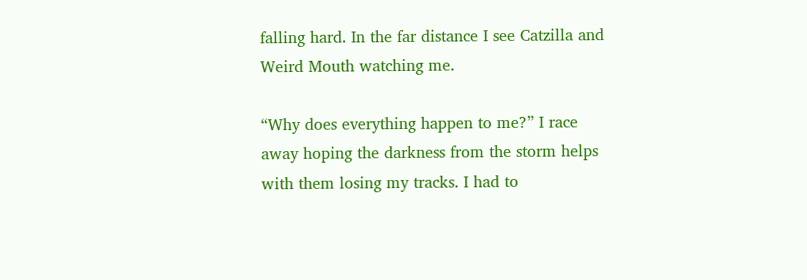falling hard. In the far distance I see Catzilla and Weird Mouth watching me.

“Why does everything happen to me?” I race away hoping the darkness from the storm helps with them losing my tracks. I had to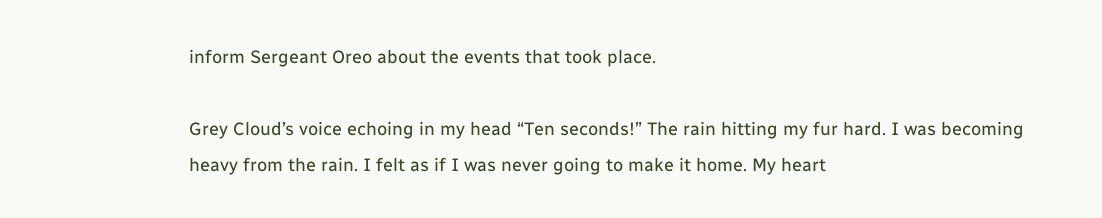inform Sergeant Oreo about the events that took place.

Grey Cloud’s voice echoing in my head “Ten seconds!” The rain hitting my fur hard. I was becoming heavy from the rain. I felt as if I was never going to make it home. My heart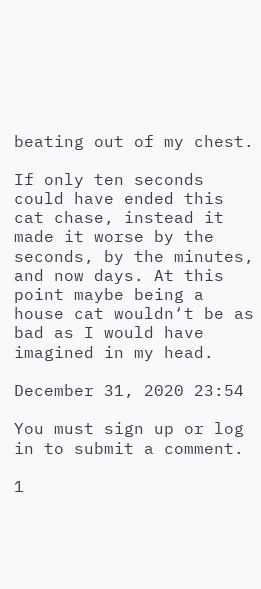beating out of my chest.

If only ten seconds could have ended this cat chase, instead it made it worse by the seconds, by the minutes, and now days. At this point maybe being a house cat wouldn‘t be as bad as I would have imagined in my head.

December 31, 2020 23:54

You must sign up or log in to submit a comment.

1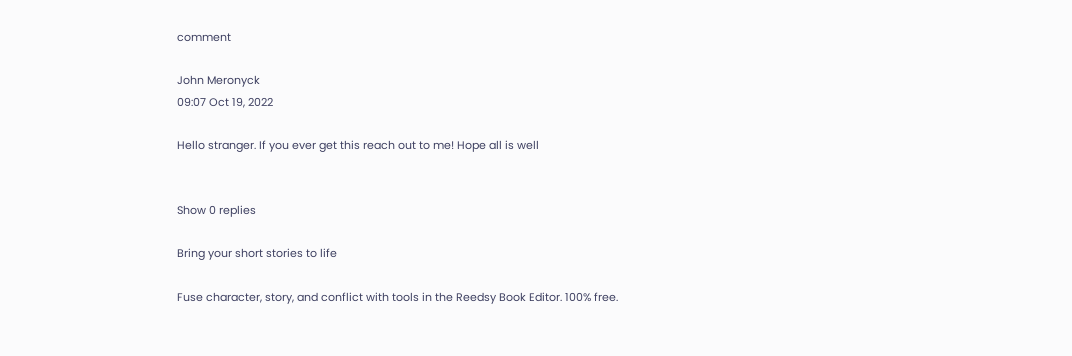comment

John Meronyck
09:07 Oct 19, 2022

Hello stranger. If you ever get this reach out to me! Hope all is well


Show 0 replies

Bring your short stories to life

Fuse character, story, and conflict with tools in the Reedsy Book Editor. 100% free.